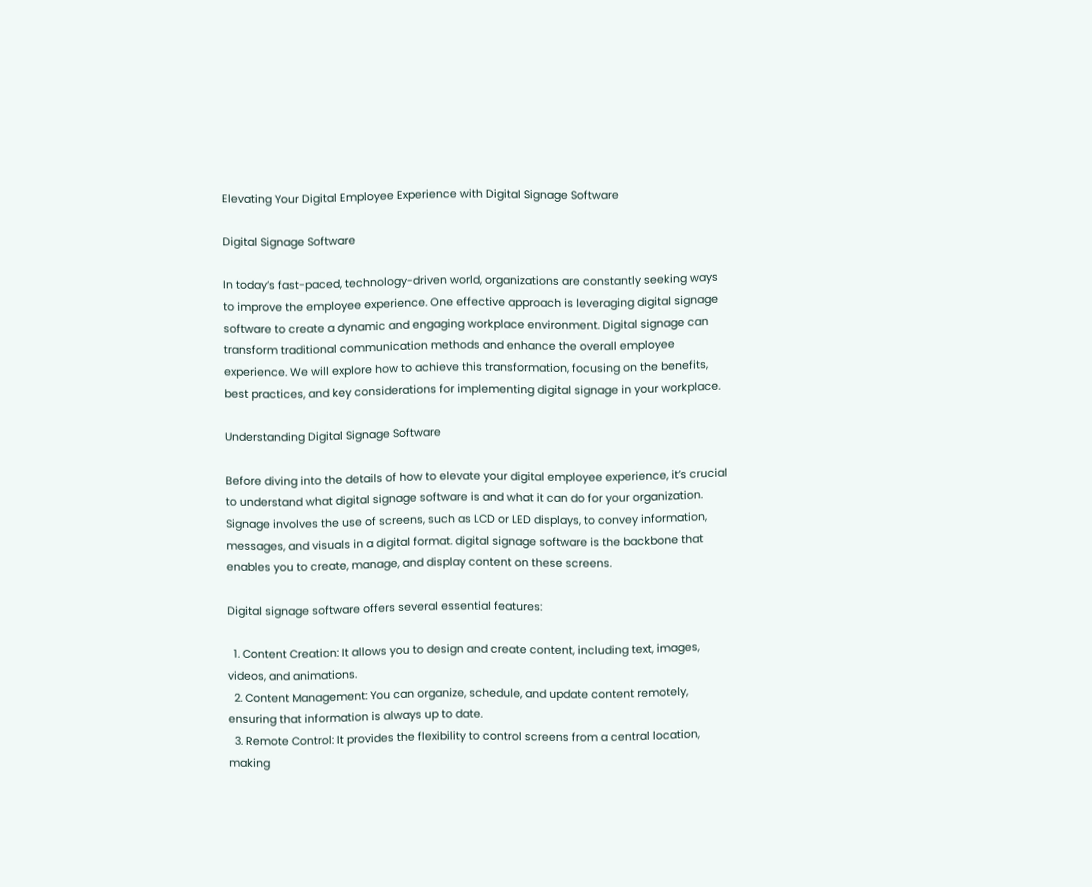Elevating Your Digital Employee Experience with Digital Signage Software

Digital Signage Software

In today’s fast-paced, technology-driven world, organizations are constantly seeking ways to improve the employee experience. One effective approach is leveraging digital signage software to create a dynamic and engaging workplace environment. Digital signage can transform traditional communication methods and enhance the overall employee experience. We will explore how to achieve this transformation, focusing on the benefits, best practices, and key considerations for implementing digital signage in your workplace.

Understanding Digital Signage Software

Before diving into the details of how to elevate your digital employee experience, it’s crucial to understand what digital signage software is and what it can do for your organization. Signage involves the use of screens, such as LCD or LED displays, to convey information, messages, and visuals in a digital format. digital signage software is the backbone that enables you to create, manage, and display content on these screens.

Digital signage software offers several essential features:

  1. Content Creation: It allows you to design and create content, including text, images, videos, and animations.
  2. Content Management: You can organize, schedule, and update content remotely, ensuring that information is always up to date.
  3. Remote Control: It provides the flexibility to control screens from a central location, making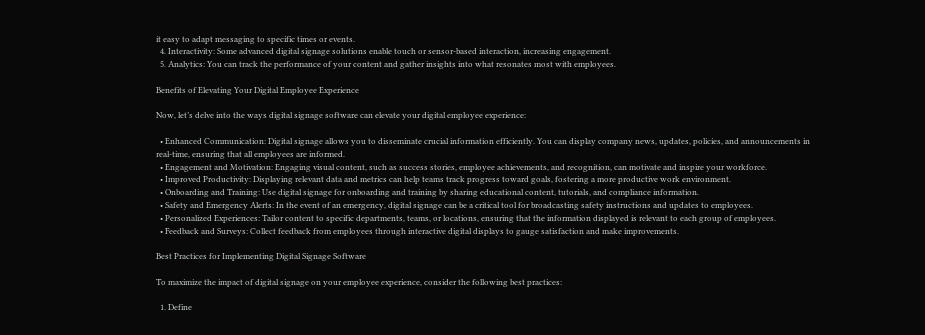it easy to adapt messaging to specific times or events.
  4. Interactivity: Some advanced digital signage solutions enable touch or sensor-based interaction, increasing engagement.
  5. Analytics: You can track the performance of your content and gather insights into what resonates most with employees.

Benefits of Elevating Your Digital Employee Experience

Now, let’s delve into the ways digital signage software can elevate your digital employee experience:

  • Enhanced Communication: Digital signage allows you to disseminate crucial information efficiently. You can display company news, updates, policies, and announcements in real-time, ensuring that all employees are informed.
  • Engagement and Motivation: Engaging visual content, such as success stories, employee achievements, and recognition, can motivate and inspire your workforce.
  • Improved Productivity: Displaying relevant data and metrics can help teams track progress toward goals, fostering a more productive work environment.
  • Onboarding and Training: Use digital signage for onboarding and training by sharing educational content, tutorials, and compliance information.
  • Safety and Emergency Alerts: In the event of an emergency, digital signage can be a critical tool for broadcasting safety instructions and updates to employees.
  • Personalized Experiences: Tailor content to specific departments, teams, or locations, ensuring that the information displayed is relevant to each group of employees.
  • Feedback and Surveys: Collect feedback from employees through interactive digital displays to gauge satisfaction and make improvements.

Best Practices for Implementing Digital Signage Software

To maximize the impact of digital signage on your employee experience, consider the following best practices:

  1. Define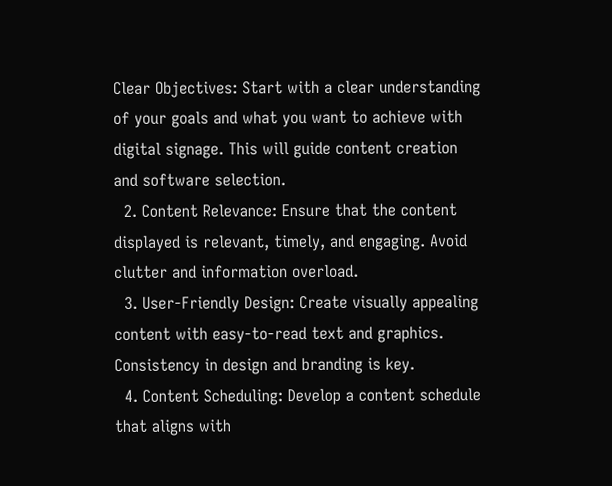Clear Objectives: Start with a clear understanding of your goals and what you want to achieve with digital signage. This will guide content creation and software selection.
  2. Content Relevance: Ensure that the content displayed is relevant, timely, and engaging. Avoid clutter and information overload.
  3. User-Friendly Design: Create visually appealing content with easy-to-read text and graphics. Consistency in design and branding is key.
  4. Content Scheduling: Develop a content schedule that aligns with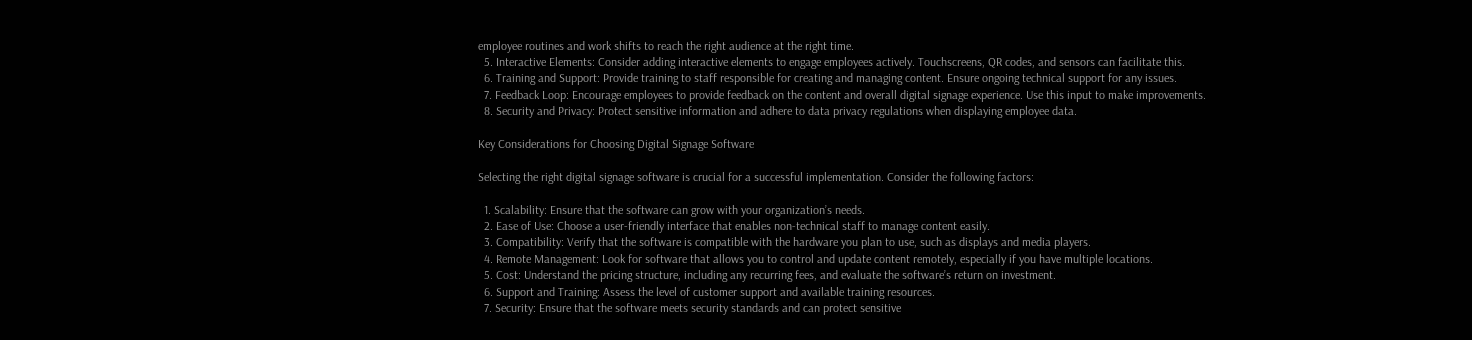employee routines and work shifts to reach the right audience at the right time.
  5. Interactive Elements: Consider adding interactive elements to engage employees actively. Touchscreens, QR codes, and sensors can facilitate this.
  6. Training and Support: Provide training to staff responsible for creating and managing content. Ensure ongoing technical support for any issues.
  7. Feedback Loop: Encourage employees to provide feedback on the content and overall digital signage experience. Use this input to make improvements.
  8. Security and Privacy: Protect sensitive information and adhere to data privacy regulations when displaying employee data.

Key Considerations for Choosing Digital Signage Software

Selecting the right digital signage software is crucial for a successful implementation. Consider the following factors:

  1. Scalability: Ensure that the software can grow with your organization’s needs.
  2. Ease of Use: Choose a user-friendly interface that enables non-technical staff to manage content easily.
  3. Compatibility: Verify that the software is compatible with the hardware you plan to use, such as displays and media players.
  4. Remote Management: Look for software that allows you to control and update content remotely, especially if you have multiple locations.
  5. Cost: Understand the pricing structure, including any recurring fees, and evaluate the software’s return on investment.
  6. Support and Training: Assess the level of customer support and available training resources.
  7. Security: Ensure that the software meets security standards and can protect sensitive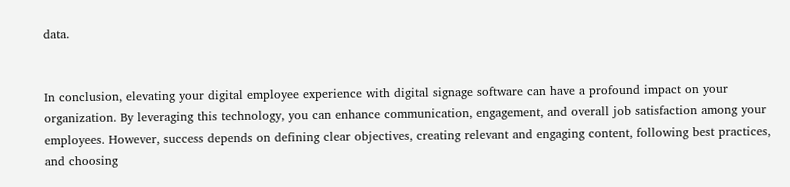data.


In conclusion, elevating your digital employee experience with digital signage software can have a profound impact on your organization. By leveraging this technology, you can enhance communication, engagement, and overall job satisfaction among your employees. However, success depends on defining clear objectives, creating relevant and engaging content, following best practices, and choosing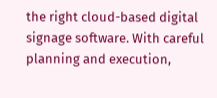the right cloud-based digital signage software. With careful planning and execution,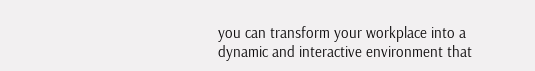you can transform your workplace into a dynamic and interactive environment that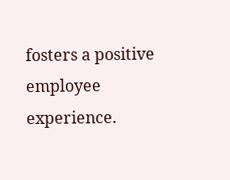fosters a positive employee experience.